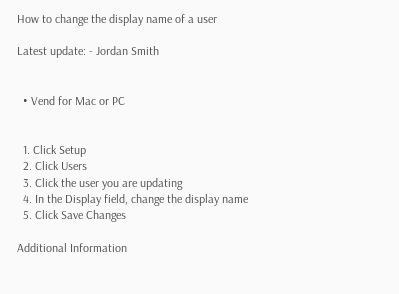How to change the display name of a user

Latest update: - Jordan Smith


  • Vend for Mac or PC


  1. Click Setup
  2. Click Users
  3. Click the user you are updating
  4. In the Display field, change the display name
  5. Click Save Changes

Additional Information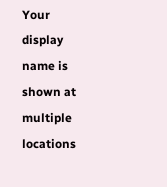Your display name is shown at multiple locations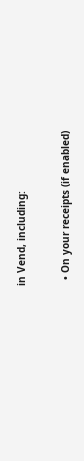in Vend, including:

  • On your receipts (if enabled)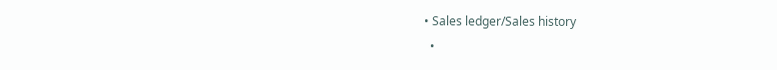• Sales ledger/Sales history
  •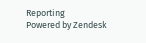Reporting
Powered by Zendesk